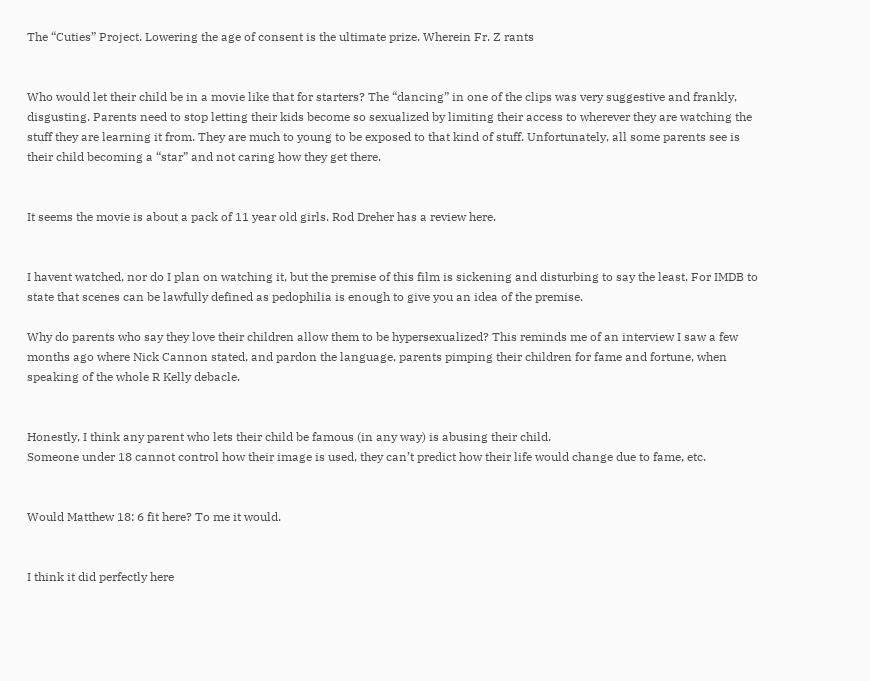The “Cuties” Project. Lowering the age of consent is the ultimate prize. Wherein Fr. Z rants


Who would let their child be in a movie like that for starters? The “dancing” in one of the clips was very suggestive and frankly, disgusting. Parents need to stop letting their kids become so sexualized by limiting their access to wherever they are watching the stuff they are learning it from. They are much to young to be exposed to that kind of stuff. Unfortunately, all some parents see is their child becoming a “star” and not caring how they get there.


It seems the movie is about a pack of 11 year old girls. Rod Dreher has a review here.


I havent watched, nor do I plan on watching it, but the premise of this film is sickening and disturbing to say the least. For IMDB to state that scenes can be lawfully defined as pedophilia is enough to give you an idea of the premise.

Why do parents who say they love their children allow them to be hypersexualized? This reminds me of an interview I saw a few months ago where Nick Cannon stated, and pardon the language, parents pimping their children for fame and fortune, when speaking of the whole R Kelly debacle.


Honestly, I think any parent who lets their child be famous (in any way) is abusing their child.
Someone under 18 cannot control how their image is used, they can’t predict how their life would change due to fame, etc.


Would Matthew 18: 6 fit here? To me it would.


I think it did perfectly here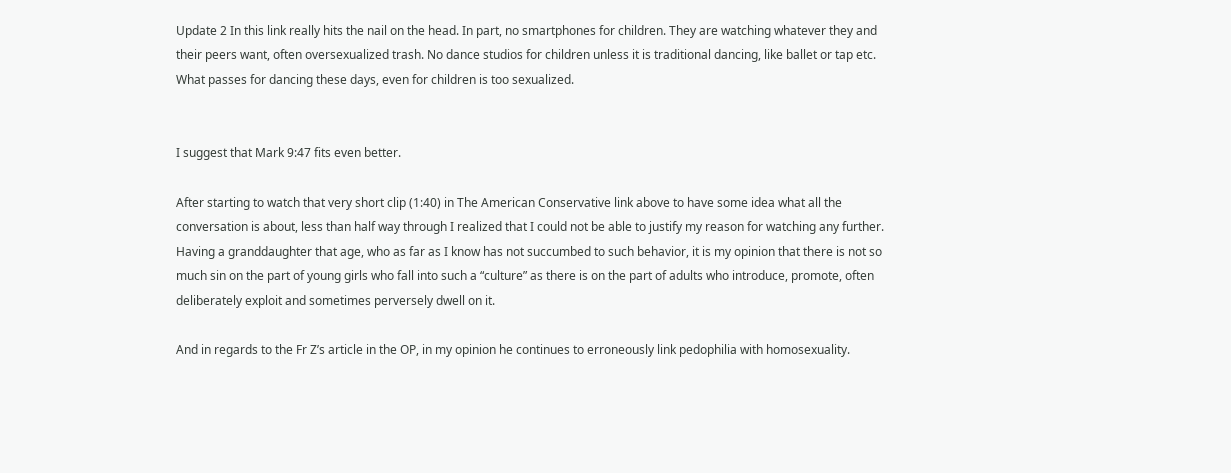Update 2 In this link really hits the nail on the head. In part, no smartphones for children. They are watching whatever they and their peers want, often oversexualized trash. No dance studios for children unless it is traditional dancing, like ballet or tap etc. What passes for dancing these days, even for children is too sexualized.


I suggest that Mark 9:47 fits even better.

After starting to watch that very short clip (1:40) in The American Conservative link above to have some idea what all the conversation is about, less than half way through I realized that I could not be able to justify my reason for watching any further. Having a granddaughter that age, who as far as I know has not succumbed to such behavior, it is my opinion that there is not so much sin on the part of young girls who fall into such a “culture” as there is on the part of adults who introduce, promote, often deliberately exploit and sometimes perversely dwell on it.

And in regards to the Fr Z’s article in the OP, in my opinion he continues to erroneously link pedophilia with homosexuality.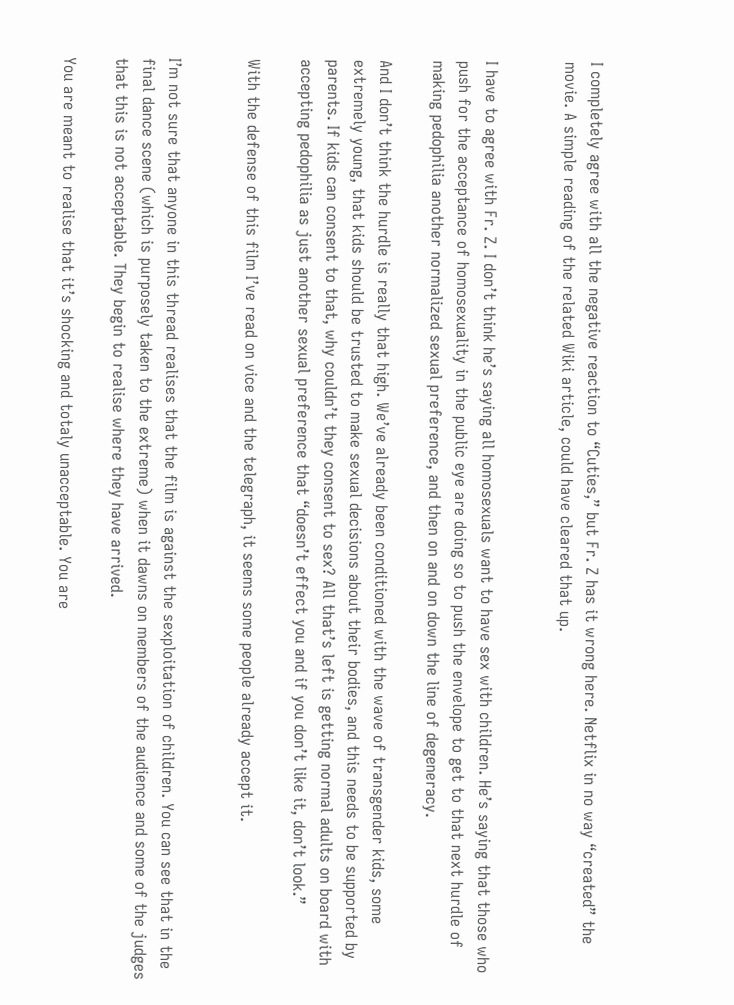I completely agree with all the negative reaction to “Cuties,” but Fr. Z has it wrong here. Netflix in no way “created” the movie. A simple reading of the related Wiki article, could have cleared that up.


I have to agree with Fr. Z. I don’t think he’s saying all homosexuals want to have sex with children. He’s saying that those who push for the acceptance of homosexuality in the public eye are doing so to push the envelope to get to that next hurdle of making pedophilia another normalized sexual preference, and then on and on down the line of degeneracy.

And I don’t think the hurdle is really that high. We’ve already been conditioned with the wave of transgender kids, some extremely young, that kids should be trusted to make sexual decisions about their bodies, and this needs to be supported by parents. If kids can consent to that, why couldn’t they consent to sex? All that’s left is getting normal adults on board with accepting pedophilia as just another sexual preference that “doesn’t effect you and if you don’t like it, don’t look.”

With the defense of this film I’ve read on vice and the telegraph, it seems some people already accept it.


I’m not sure that anyone in this thread realises that the film is against the sexploitation of children. You can see that in the final dance scene (which is purposely taken to the extreme) when it dawns on members of the audience and some of the judges that this is not acceptable. They begin to realise where they have arrived.

You are meant to realise that it’s shocking and totaly unacceptable. You are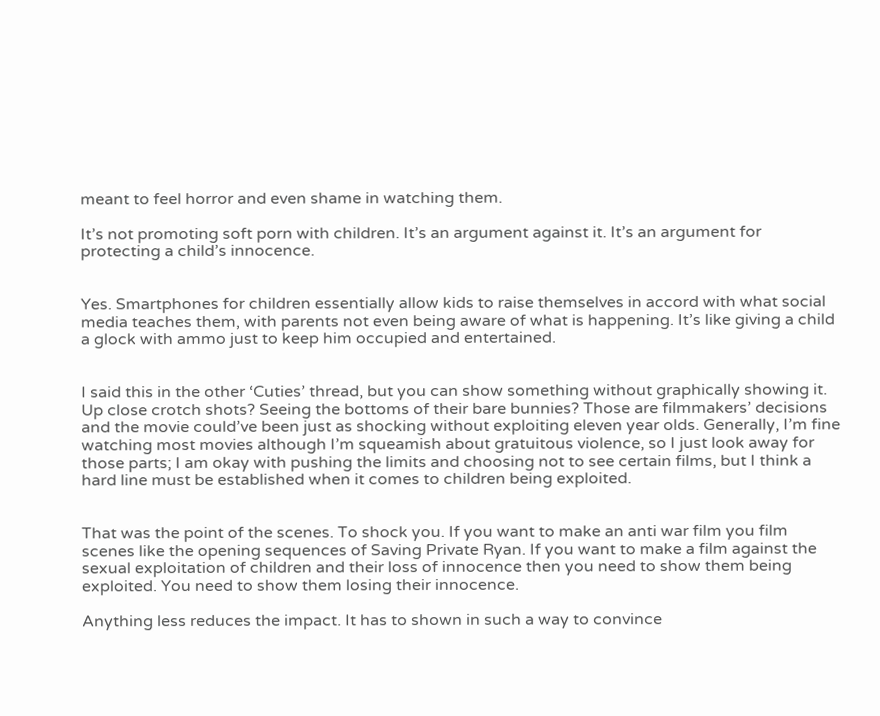meant to feel horror and even shame in watching them.

It’s not promoting soft porn with children. It’s an argument against it. It’s an argument for protecting a child’s innocence.


Yes. Smartphones for children essentially allow kids to raise themselves in accord with what social media teaches them, with parents not even being aware of what is happening. It’s like giving a child a glock with ammo just to keep him occupied and entertained.


I said this in the other ‘Cuties’ thread, but you can show something without graphically showing it. Up close crotch shots? Seeing the bottoms of their bare bunnies? Those are filmmakers’ decisions and the movie could’ve been just as shocking without exploiting eleven year olds. Generally, I’m fine watching most movies although I’m squeamish about gratuitous violence, so I just look away for those parts; I am okay with pushing the limits and choosing not to see certain films, but I think a hard line must be established when it comes to children being exploited.


That was the point of the scenes. To shock you. If you want to make an anti war film you film scenes like the opening sequences of Saving Private Ryan. If you want to make a film against the sexual exploitation of children and their loss of innocence then you need to show them being exploited. You need to show them losing their innocence.

Anything less reduces the impact. It has to shown in such a way to convince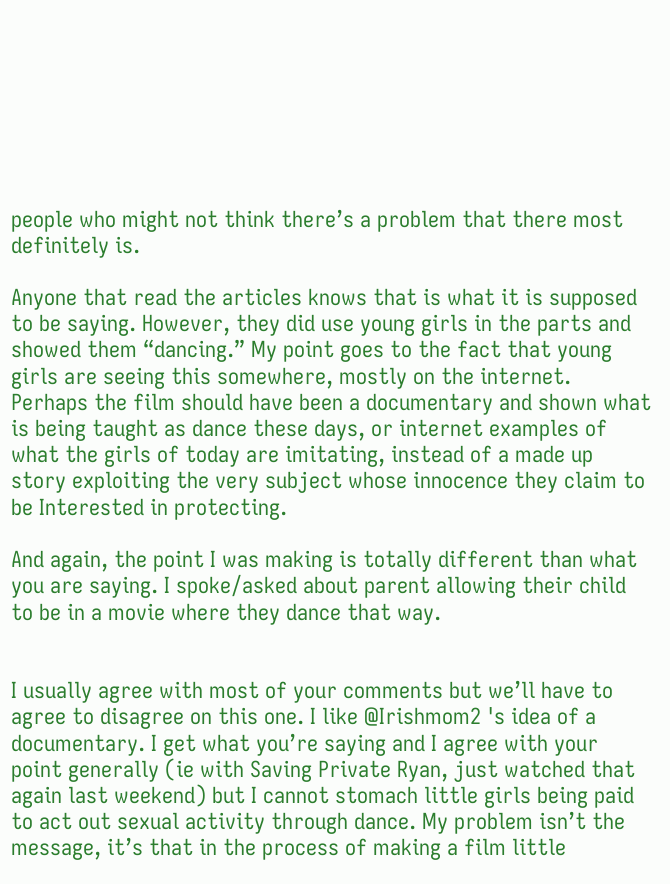people who might not think there’s a problem that there most definitely is.

Anyone that read the articles knows that is what it is supposed to be saying. However, they did use young girls in the parts and showed them “dancing.” My point goes to the fact that young girls are seeing this somewhere, mostly on the internet. Perhaps the film should have been a documentary and shown what is being taught as dance these days, or internet examples of what the girls of today are imitating, instead of a made up story exploiting the very subject whose innocence they claim to be Interested in protecting.

And again, the point I was making is totally different than what you are saying. I spoke/asked about parent allowing their child to be in a movie where they dance that way.


I usually agree with most of your comments but we’ll have to agree to disagree on this one. I like @Irishmom2 's idea of a documentary. I get what you’re saying and I agree with your point generally (ie with Saving Private Ryan, just watched that again last weekend) but I cannot stomach little girls being paid to act out sexual activity through dance. My problem isn’t the message, it’s that in the process of making a film little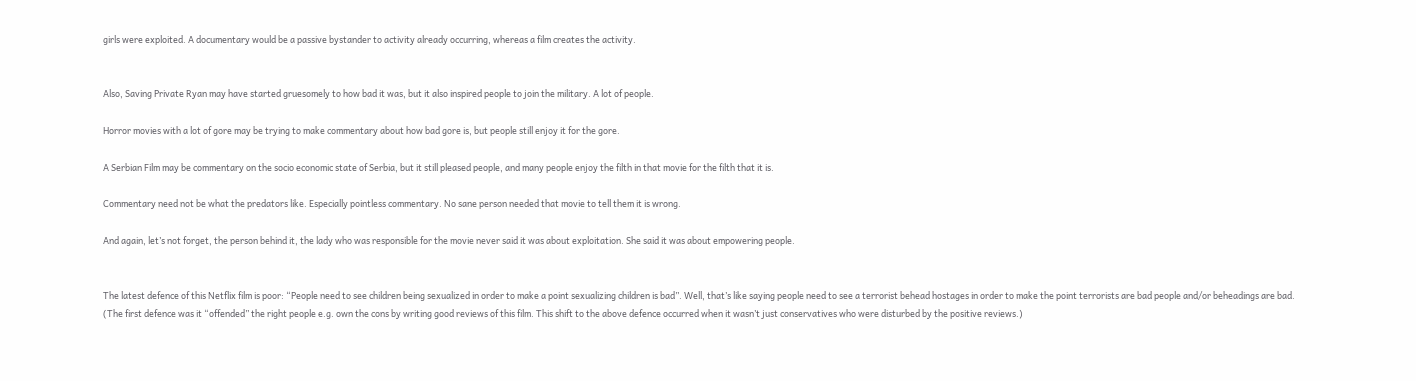girls were exploited. A documentary would be a passive bystander to activity already occurring, whereas a film creates the activity.


Also, Saving Private Ryan may have started gruesomely to how bad it was, but it also inspired people to join the military. A lot of people.

Horror movies with a lot of gore may be trying to make commentary about how bad gore is, but people still enjoy it for the gore.

A Serbian Film may be commentary on the socio economic state of Serbia, but it still pleased people, and many people enjoy the filth in that movie for the filth that it is.

Commentary need not be what the predators like. Especially pointless commentary. No sane person needed that movie to tell them it is wrong.

And again, let’s not forget, the person behind it, the lady who was responsible for the movie never said it was about exploitation. She said it was about empowering people.


The latest defence of this Netflix film is poor: “People need to see children being sexualized in order to make a point sexualizing children is bad”. Well, that’s like saying people need to see a terrorist behead hostages in order to make the point terrorists are bad people and/or beheadings are bad.
(The first defence was it “offended” the right people e.g. own the cons by writing good reviews of this film. This shift to the above defence occurred when it wasn’t just conservatives who were disturbed by the positive reviews.)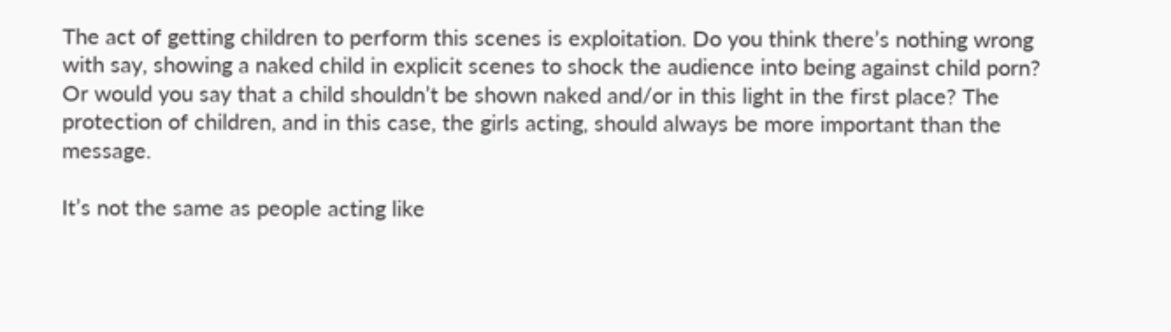The act of getting children to perform this scenes is exploitation. Do you think there’s nothing wrong with say, showing a naked child in explicit scenes to shock the audience into being against child porn? Or would you say that a child shouldn’t be shown naked and/or in this light in the first place? The protection of children, and in this case, the girls acting, should always be more important than the message.

It’s not the same as people acting like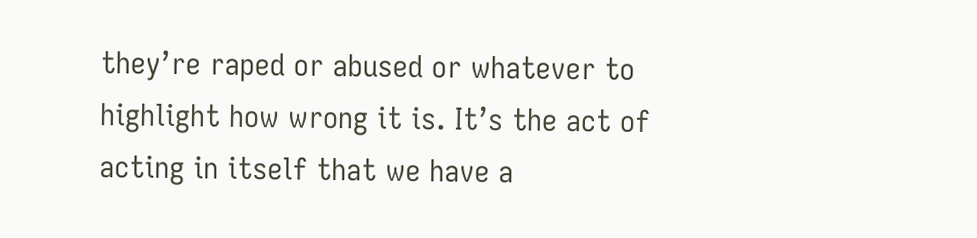they’re raped or abused or whatever to highlight how wrong it is. It’s the act of acting in itself that we have a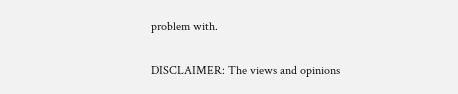problem with.

DISCLAIMER: The views and opinions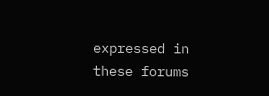expressed in these forums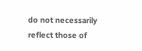do not necessarily reflect those of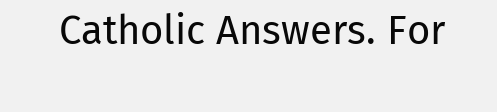Catholic Answers. For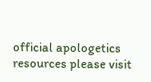official apologetics resources please visit